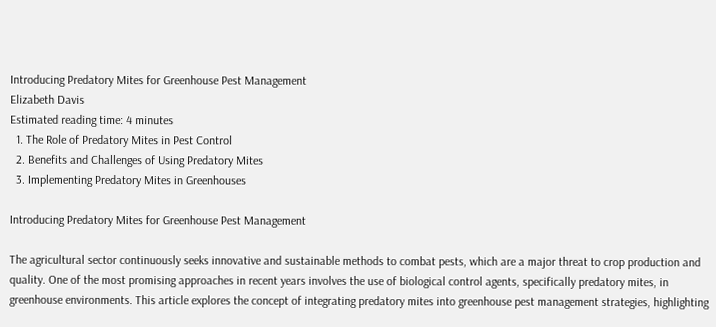Introducing Predatory Mites for Greenhouse Pest Management
Elizabeth Davis
Estimated reading time: 4 minutes
  1. The Role of Predatory Mites in Pest Control
  2. Benefits and Challenges of Using Predatory Mites
  3. Implementing Predatory Mites in Greenhouses

Introducing Predatory Mites for Greenhouse Pest Management

The agricultural sector continuously seeks innovative and sustainable methods to combat pests, which are a major threat to crop production and quality. One of the most promising approaches in recent years involves the use of biological control agents, specifically predatory mites, in greenhouse environments. This article explores the concept of integrating predatory mites into greenhouse pest management strategies, highlighting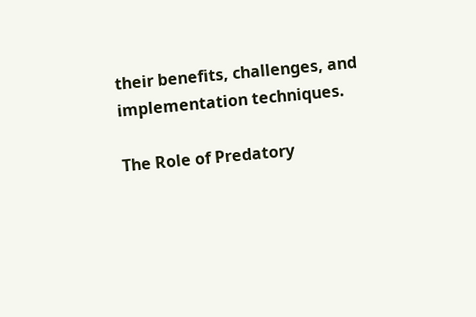their benefits, challenges, and implementation techniques.

The Role of Predatory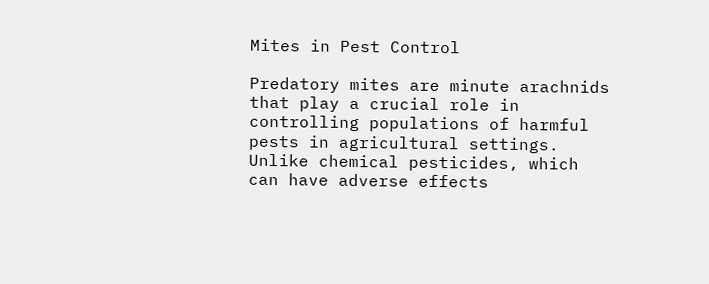Mites in Pest Control

Predatory mites are minute arachnids that play a crucial role in controlling populations of harmful pests in agricultural settings. Unlike chemical pesticides, which can have adverse effects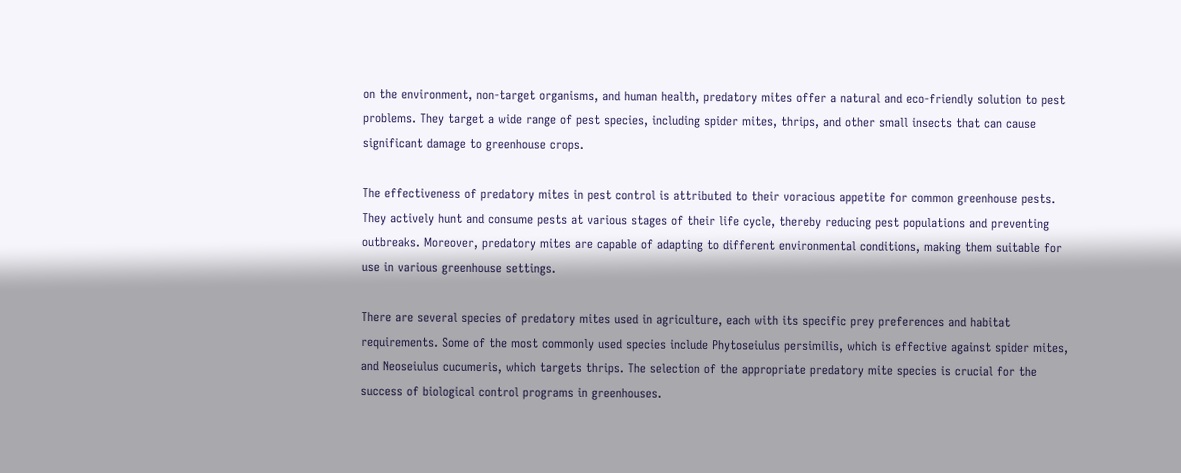on the environment, non-target organisms, and human health, predatory mites offer a natural and eco-friendly solution to pest problems. They target a wide range of pest species, including spider mites, thrips, and other small insects that can cause significant damage to greenhouse crops.

The effectiveness of predatory mites in pest control is attributed to their voracious appetite for common greenhouse pests. They actively hunt and consume pests at various stages of their life cycle, thereby reducing pest populations and preventing outbreaks. Moreover, predatory mites are capable of adapting to different environmental conditions, making them suitable for use in various greenhouse settings.

There are several species of predatory mites used in agriculture, each with its specific prey preferences and habitat requirements. Some of the most commonly used species include Phytoseiulus persimilis, which is effective against spider mites, and Neoseiulus cucumeris, which targets thrips. The selection of the appropriate predatory mite species is crucial for the success of biological control programs in greenhouses.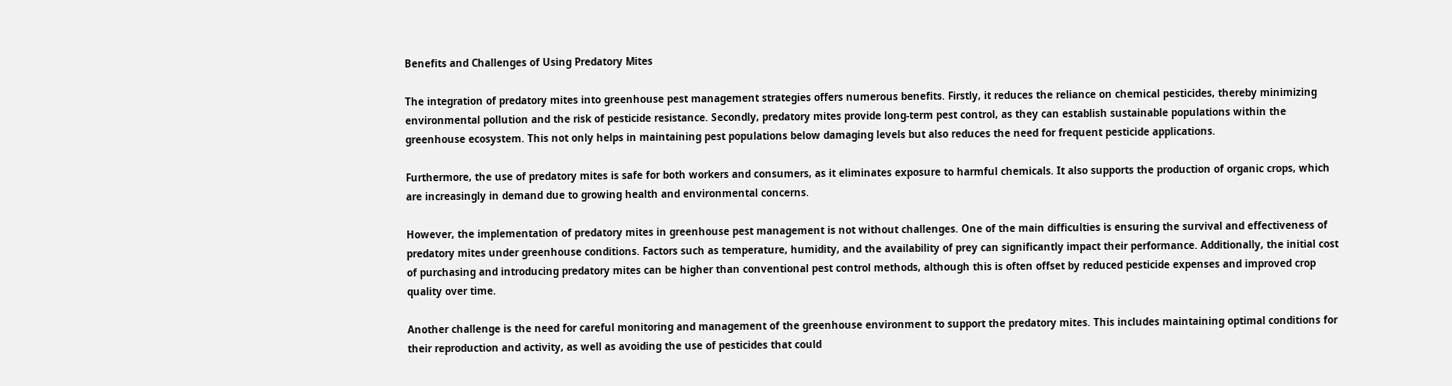Benefits and Challenges of Using Predatory Mites

The integration of predatory mites into greenhouse pest management strategies offers numerous benefits. Firstly, it reduces the reliance on chemical pesticides, thereby minimizing environmental pollution and the risk of pesticide resistance. Secondly, predatory mites provide long-term pest control, as they can establish sustainable populations within the greenhouse ecosystem. This not only helps in maintaining pest populations below damaging levels but also reduces the need for frequent pesticide applications.

Furthermore, the use of predatory mites is safe for both workers and consumers, as it eliminates exposure to harmful chemicals. It also supports the production of organic crops, which are increasingly in demand due to growing health and environmental concerns.

However, the implementation of predatory mites in greenhouse pest management is not without challenges. One of the main difficulties is ensuring the survival and effectiveness of predatory mites under greenhouse conditions. Factors such as temperature, humidity, and the availability of prey can significantly impact their performance. Additionally, the initial cost of purchasing and introducing predatory mites can be higher than conventional pest control methods, although this is often offset by reduced pesticide expenses and improved crop quality over time.

Another challenge is the need for careful monitoring and management of the greenhouse environment to support the predatory mites. This includes maintaining optimal conditions for their reproduction and activity, as well as avoiding the use of pesticides that could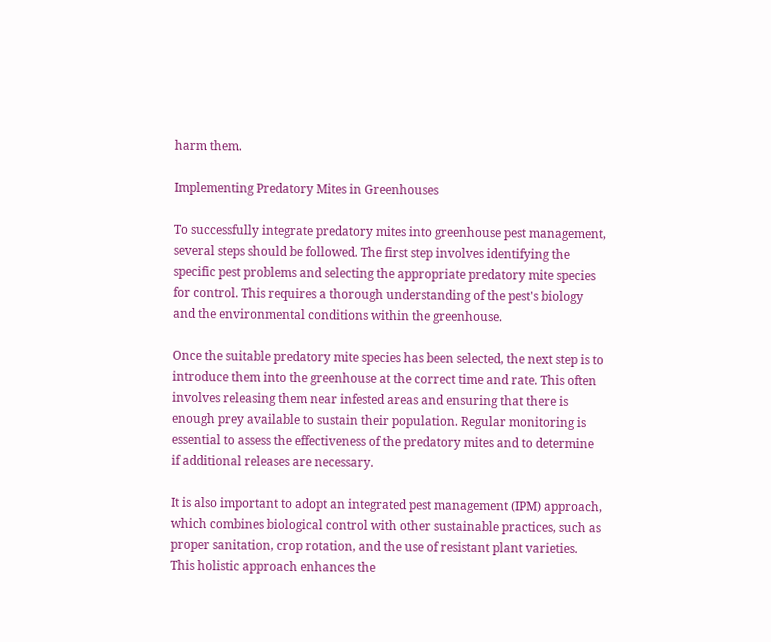harm them.

Implementing Predatory Mites in Greenhouses

To successfully integrate predatory mites into greenhouse pest management, several steps should be followed. The first step involves identifying the specific pest problems and selecting the appropriate predatory mite species for control. This requires a thorough understanding of the pest's biology and the environmental conditions within the greenhouse.

Once the suitable predatory mite species has been selected, the next step is to introduce them into the greenhouse at the correct time and rate. This often involves releasing them near infested areas and ensuring that there is enough prey available to sustain their population. Regular monitoring is essential to assess the effectiveness of the predatory mites and to determine if additional releases are necessary.

It is also important to adopt an integrated pest management (IPM) approach, which combines biological control with other sustainable practices, such as proper sanitation, crop rotation, and the use of resistant plant varieties. This holistic approach enhances the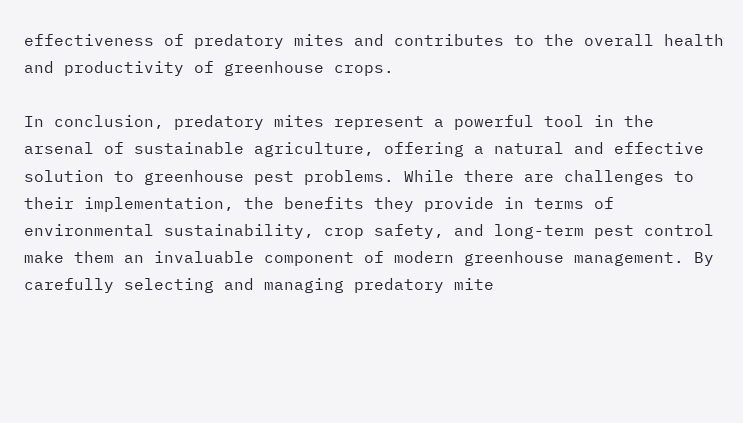effectiveness of predatory mites and contributes to the overall health and productivity of greenhouse crops.

In conclusion, predatory mites represent a powerful tool in the arsenal of sustainable agriculture, offering a natural and effective solution to greenhouse pest problems. While there are challenges to their implementation, the benefits they provide in terms of environmental sustainability, crop safety, and long-term pest control make them an invaluable component of modern greenhouse management. By carefully selecting and managing predatory mite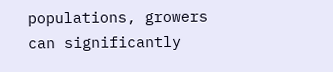populations, growers can significantly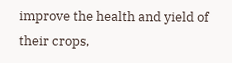improve the health and yield of their crops,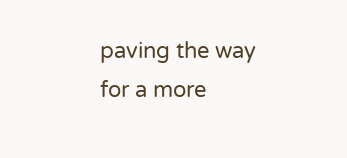paving the way for a more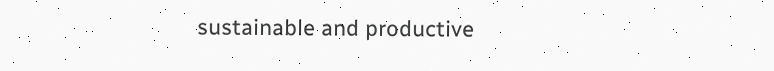sustainable and productive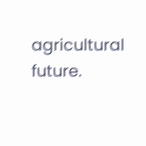agricultural future.